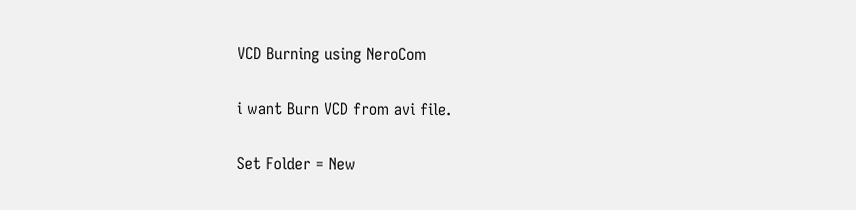VCD Burning using NeroCom

i want Burn VCD from avi file.

Set Folder = New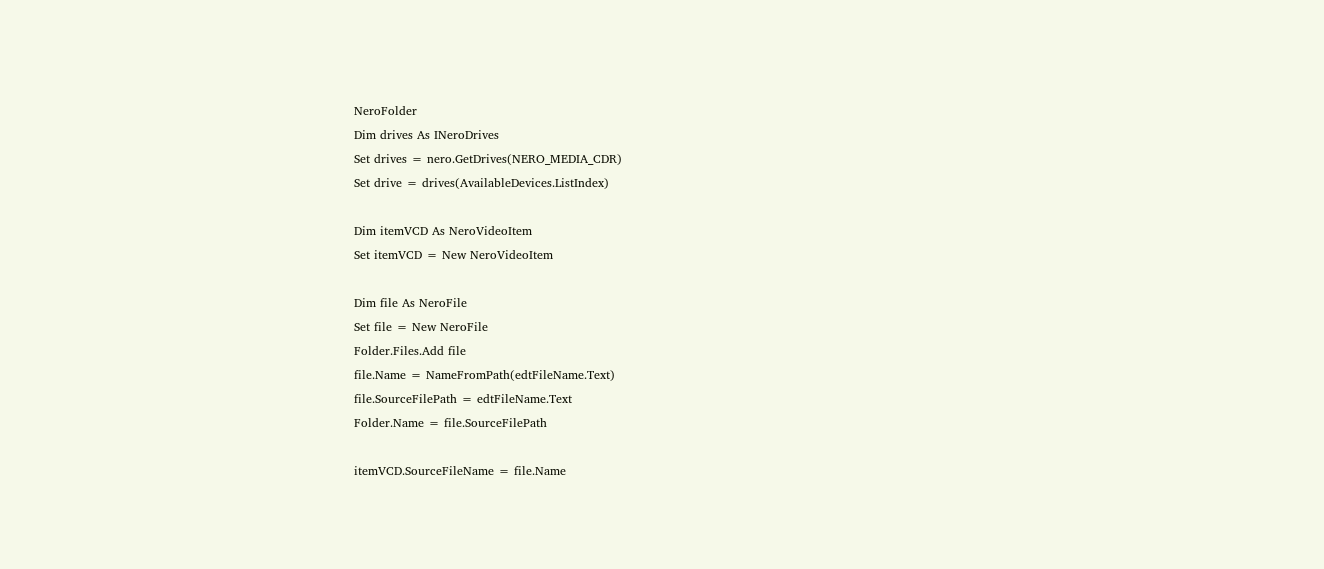NeroFolder
Dim drives As INeroDrives
Set drives = nero.GetDrives(NERO_MEDIA_CDR)
Set drive = drives(AvailableDevices.ListIndex)

Dim itemVCD As NeroVideoItem
Set itemVCD = New NeroVideoItem

Dim file As NeroFile
Set file = New NeroFile
Folder.Files.Add file
file.Name = NameFromPath(edtFileName.Text)
file.SourceFilePath = edtFileName.Text
Folder.Name = file.SourceFilePath

itemVCD.SourceFileName = file.Name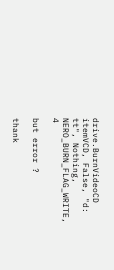drive.BurnVideoCD itemVCD, False, "d:   tt", Nothing, NERO_BURN_FLAG_WRITE, 4

but error ?

thank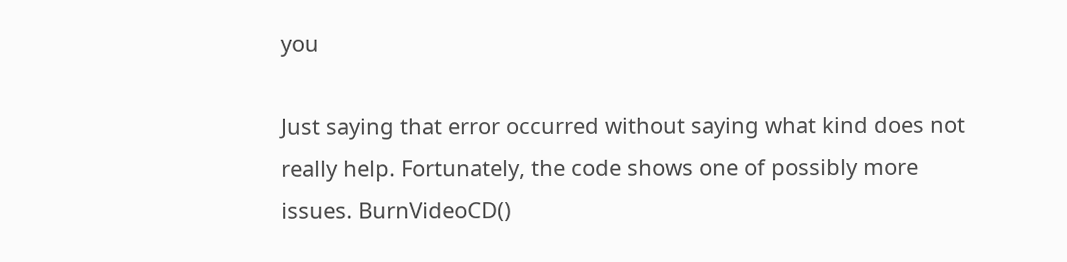you

Just saying that error occurred without saying what kind does not really help. Fortunately, the code shows one of possibly more issues. BurnVideoCD()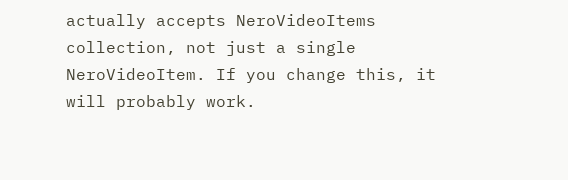actually accepts NeroVideoItems collection, not just a single NeroVideoItem. If you change this, it will probably work.